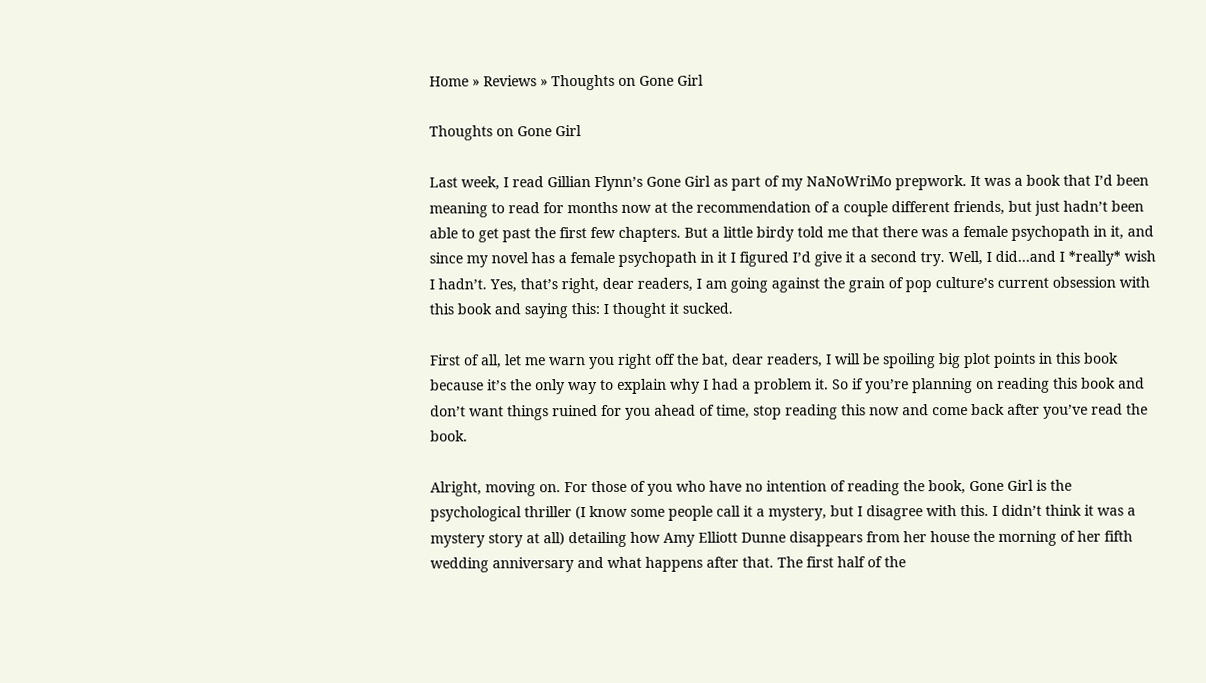Home » Reviews » Thoughts on Gone Girl

Thoughts on Gone Girl

Last week, I read Gillian Flynn’s Gone Girl as part of my NaNoWriMo prepwork. It was a book that I’d been meaning to read for months now at the recommendation of a couple different friends, but just hadn’t been able to get past the first few chapters. But a little birdy told me that there was a female psychopath in it, and since my novel has a female psychopath in it I figured I’d give it a second try. Well, I did…and I *really* wish I hadn’t. Yes, that’s right, dear readers, I am going against the grain of pop culture’s current obsession with this book and saying this: I thought it sucked.

First of all, let me warn you right off the bat, dear readers, I will be spoiling big plot points in this book because it’s the only way to explain why I had a problem it. So if you’re planning on reading this book and don’t want things ruined for you ahead of time, stop reading this now and come back after you’ve read the book.

Alright, moving on. For those of you who have no intention of reading the book, Gone Girl is the psychological thriller (I know some people call it a mystery, but I disagree with this. I didn’t think it was a mystery story at all) detailing how Amy Elliott Dunne disappears from her house the morning of her fifth wedding anniversary and what happens after that. The first half of the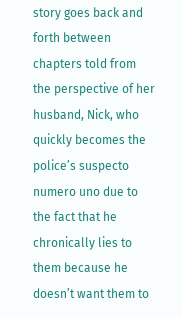story goes back and forth between chapters told from the perspective of her husband, Nick, who quickly becomes the police’s suspecto numero uno due to the fact that he chronically lies to them because he doesn’t want them to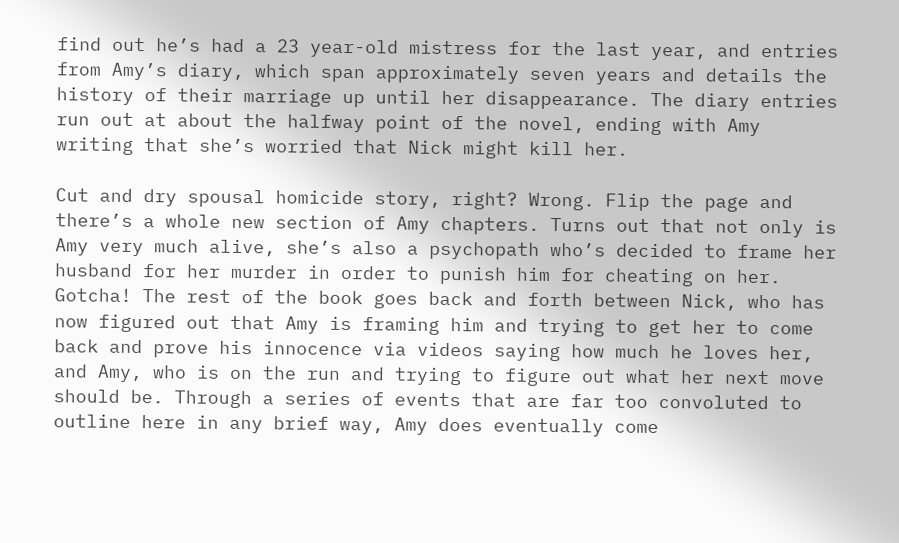find out he’s had a 23 year-old mistress for the last year, and entries from Amy’s diary, which span approximately seven years and details the history of their marriage up until her disappearance. The diary entries run out at about the halfway point of the novel, ending with Amy writing that she’s worried that Nick might kill her.

Cut and dry spousal homicide story, right? Wrong. Flip the page and there’s a whole new section of Amy chapters. Turns out that not only is Amy very much alive, she’s also a psychopath who’s decided to frame her husband for her murder in order to punish him for cheating on her. Gotcha! The rest of the book goes back and forth between Nick, who has now figured out that Amy is framing him and trying to get her to come back and prove his innocence via videos saying how much he loves her, and Amy, who is on the run and trying to figure out what her next move should be. Through a series of events that are far too convoluted to outline here in any brief way, Amy does eventually come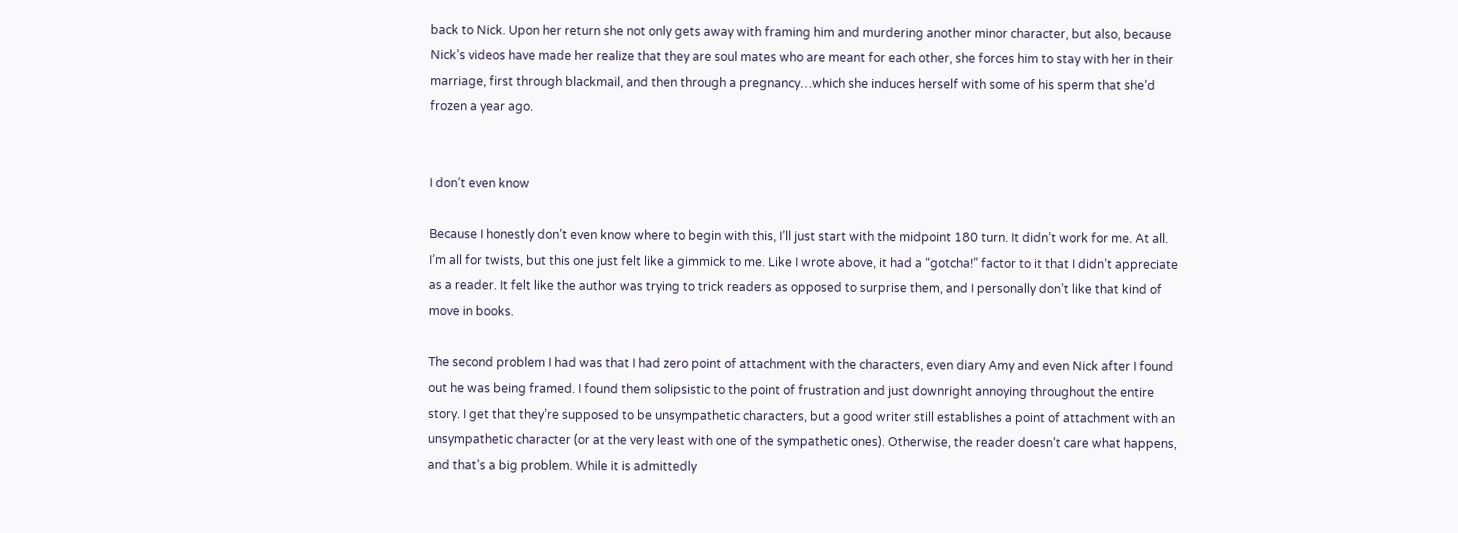back to Nick. Upon her return she not only gets away with framing him and murdering another minor character, but also, because Nick’s videos have made her realize that they are soul mates who are meant for each other, she forces him to stay with her in their marriage, first through blackmail, and then through a pregnancy…which she induces herself with some of his sperm that she’d frozen a year ago.


I don’t even know

Because I honestly don’t even know where to begin with this, I’ll just start with the midpoint 180 turn. It didn’t work for me. At all. I’m all for twists, but this one just felt like a gimmick to me. Like I wrote above, it had a “gotcha!” factor to it that I didn’t appreciate as a reader. It felt like the author was trying to trick readers as opposed to surprise them, and I personally don’t like that kind of move in books.

The second problem I had was that I had zero point of attachment with the characters, even diary Amy and even Nick after I found out he was being framed. I found them solipsistic to the point of frustration and just downright annoying throughout the entire story. I get that they’re supposed to be unsympathetic characters, but a good writer still establishes a point of attachment with an unsympathetic character (or at the very least with one of the sympathetic ones). Otherwise, the reader doesn’t care what happens, and that’s a big problem. While it is admittedly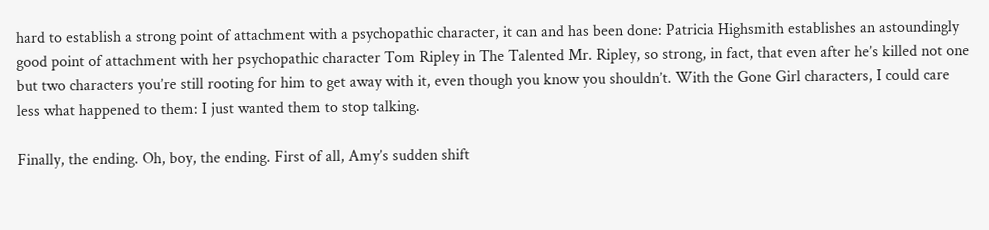hard to establish a strong point of attachment with a psychopathic character, it can and has been done: Patricia Highsmith establishes an astoundingly good point of attachment with her psychopathic character Tom Ripley in The Talented Mr. Ripley, so strong, in fact, that even after he’s killed not one but two characters you’re still rooting for him to get away with it, even though you know you shouldn’t. With the Gone Girl characters, I could care less what happened to them: I just wanted them to stop talking.

Finally, the ending. Oh, boy, the ending. First of all, Amy’s sudden shift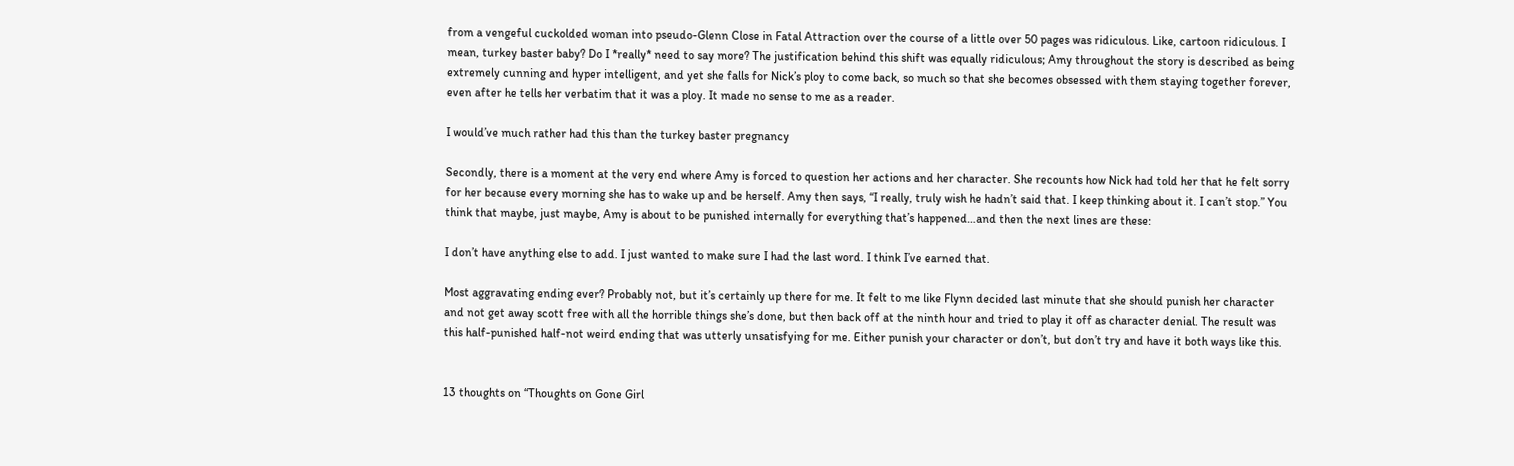from a vengeful cuckolded woman into pseudo-Glenn Close in Fatal Attraction over the course of a little over 50 pages was ridiculous. Like, cartoon ridiculous. I mean, turkey baster baby? Do I *really* need to say more? The justification behind this shift was equally ridiculous; Amy throughout the story is described as being extremely cunning and hyper intelligent, and yet she falls for Nick’s ploy to come back, so much so that she becomes obsessed with them staying together forever, even after he tells her verbatim that it was a ploy. It made no sense to me as a reader.

I would’ve much rather had this than the turkey baster pregnancy

Secondly, there is a moment at the very end where Amy is forced to question her actions and her character. She recounts how Nick had told her that he felt sorry for her because every morning she has to wake up and be herself. Amy then says, “I really, truly wish he hadn’t said that. I keep thinking about it. I can’t stop.” You think that maybe, just maybe, Amy is about to be punished internally for everything that’s happened…and then the next lines are these:

I don’t have anything else to add. I just wanted to make sure I had the last word. I think I’ve earned that.

Most aggravating ending ever? Probably not, but it’s certainly up there for me. It felt to me like Flynn decided last minute that she should punish her character and not get away scott free with all the horrible things she’s done, but then back off at the ninth hour and tried to play it off as character denial. The result was this half-punished half-not weird ending that was utterly unsatisfying for me. Either punish your character or don’t, but don’t try and have it both ways like this.


13 thoughts on “Thoughts on Gone Girl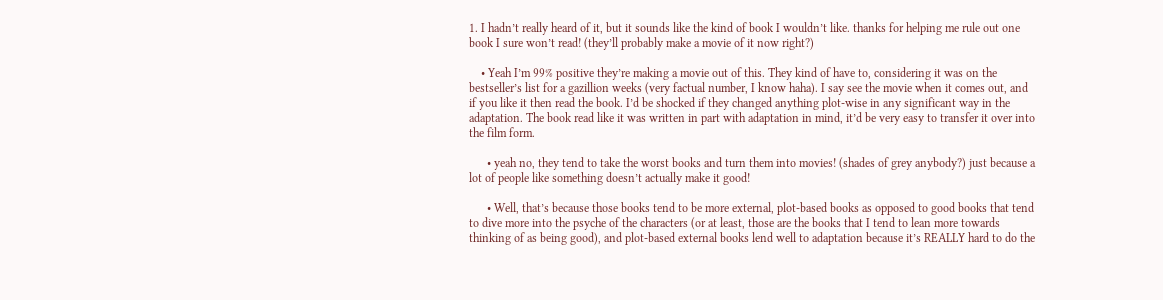1. I hadn’t really heard of it, but it sounds like the kind of book I wouldn’t like. thanks for helping me rule out one book I sure won’t read! (they’ll probably make a movie of it now right?)

    • Yeah I’m 99% positive they’re making a movie out of this. They kind of have to, considering it was on the bestseller’s list for a gazillion weeks (very factual number, I know haha). I say see the movie when it comes out, and if you like it then read the book. I’d be shocked if they changed anything plot-wise in any significant way in the adaptation. The book read like it was written in part with adaptation in mind, it’d be very easy to transfer it over into the film form.

      • yeah no, they tend to take the worst books and turn them into movies! (shades of grey anybody?) just because a lot of people like something doesn’t actually make it good!

      • Well, that’s because those books tend to be more external, plot-based books as opposed to good books that tend to dive more into the psyche of the characters (or at least, those are the books that I tend to lean more towards thinking of as being good), and plot-based external books lend well to adaptation because it’s REALLY hard to do the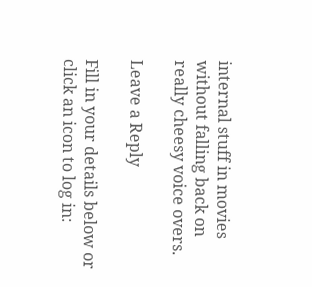internal stuff in movies without falling back on really cheesy voice overs.

Leave a Reply

Fill in your details below or click an icon to log in: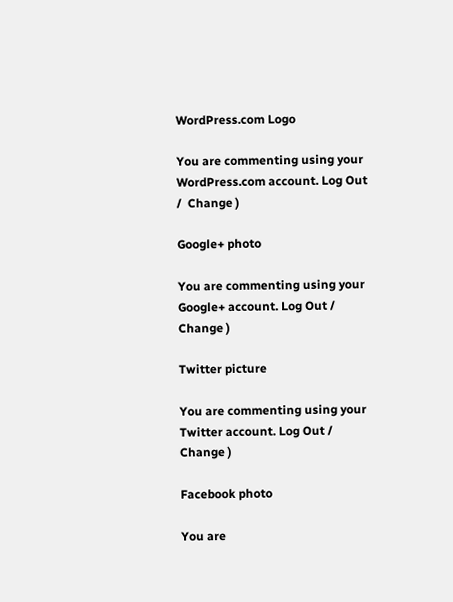WordPress.com Logo

You are commenting using your WordPress.com account. Log Out /  Change )

Google+ photo

You are commenting using your Google+ account. Log Out /  Change )

Twitter picture

You are commenting using your Twitter account. Log Out /  Change )

Facebook photo

You are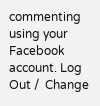commenting using your Facebook account. Log Out /  Change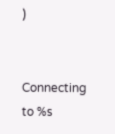)


Connecting to %s